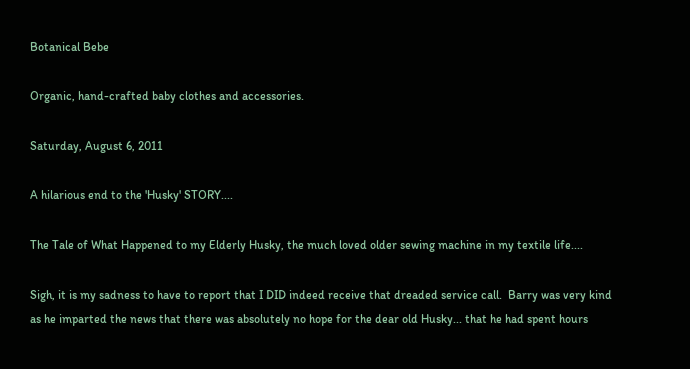Botanical Bebe

Organic, hand-crafted baby clothes and accessories.

Saturday, August 6, 2011

A hilarious end to the 'Husky' STORY....

The Tale of What Happened to my Elderly Husky, the much loved older sewing machine in my textile life....

Sigh, it is my sadness to have to report that I DID indeed receive that dreaded service call.  Barry was very kind as he imparted the news that there was absolutely no hope for the dear old Husky... that he had spent hours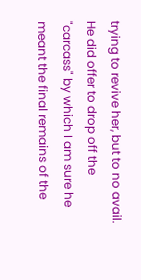trying to revive her, but to no avail.  He did offer to drop off the "carcass" by which I am sure he meant the final remains of the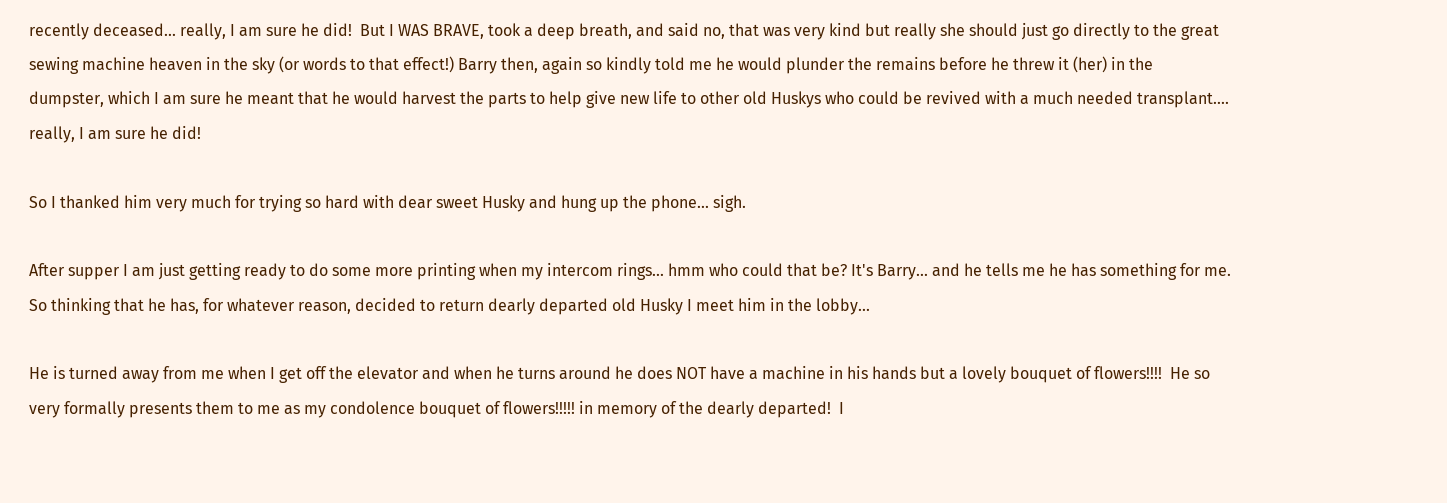recently deceased... really, I am sure he did!  But I WAS BRAVE, took a deep breath, and said no, that was very kind but really she should just go directly to the great sewing machine heaven in the sky (or words to that effect!) Barry then, again so kindly told me he would plunder the remains before he threw it (her) in the dumpster, which I am sure he meant that he would harvest the parts to help give new life to other old Huskys who could be revived with a much needed transplant.... really, I am sure he did!

So I thanked him very much for trying so hard with dear sweet Husky and hung up the phone... sigh.

After supper I am just getting ready to do some more printing when my intercom rings... hmm who could that be? It's Barry... and he tells me he has something for me.  So thinking that he has, for whatever reason, decided to return dearly departed old Husky I meet him in the lobby...

He is turned away from me when I get off the elevator and when he turns around he does NOT have a machine in his hands but a lovely bouquet of flowers!!!!  He so very formally presents them to me as my condolence bouquet of flowers!!!!! in memory of the dearly departed!  I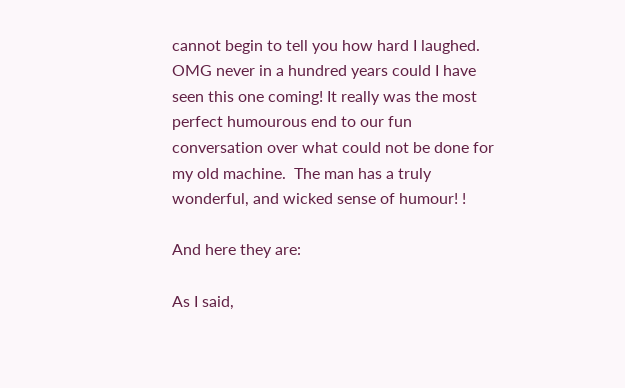cannot begin to tell you how hard I laughed. OMG never in a hundred years could I have seen this one coming! It really was the most perfect humourous end to our fun conversation over what could not be done for my old machine.  The man has a truly wonderful, and wicked sense of humour! !

And here they are:

As I said,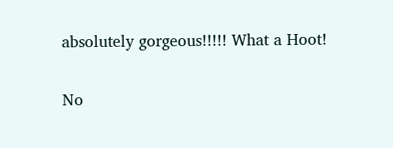absolutely gorgeous!!!!! What a Hoot!

No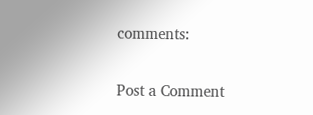comments:

Post a Comment